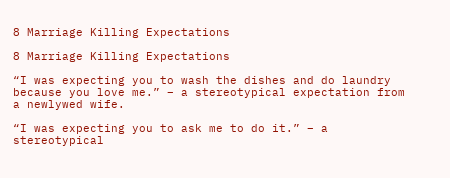8 Marriage Killing Expectations

8 Marriage Killing Expectations

“I was expecting you to wash the dishes and do laundry because you love me.” – a stereotypical expectation from a newlywed wife.

“I was expecting you to ask me to do it.” – a stereotypical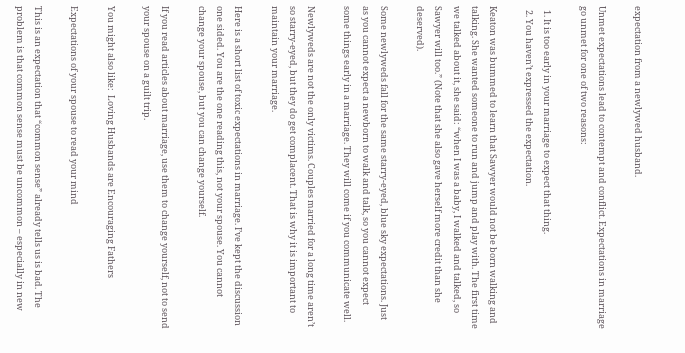expectation from a newlywed husband.

Unmet expectations lead to contempt and conflict. Expectations in marriage go unmet for one of two reasons:

  1. It is too early in your marriage to expect that thing.
  2. You haven’t expressed the expectation.

Keaton was bummed to learn that Sawyer would not be born walking and talking. She wanted someone to run and jump and play with. The first time we talked about it, she said: “when I was a baby, I walked and talked, so Sawyer will too.” (Note that she also gave herself more credit than she deserved).

Some newlyweds fall for the same starry-eyed, blue sky expectations. Just as you cannot expect a newborn to walk and talk, so you cannot expect some things early in a marriage. They will come if you communicate well.

Newlyweds are not the only victims. Couples married for a long time aren’t so starry-eyed, but they do get complacent. That is why it is important to maintain your marriage.

Here is a short list of toxic expectations in marriage. I’ve kept the discussion one sided. You are the one reading this, not your spouse. You cannot change your spouse, but you can change yourself.

If you read articles about marriage, use them to change yourself, not to send your spouse on a guilt trip.

You might also like:  Loving Husbands are Encouraging Fathers

Expectations of your spouse to read your mind

This is an expectation that “common sense” already tells us is bad. The problem is that common sense must be uncommon – especially in new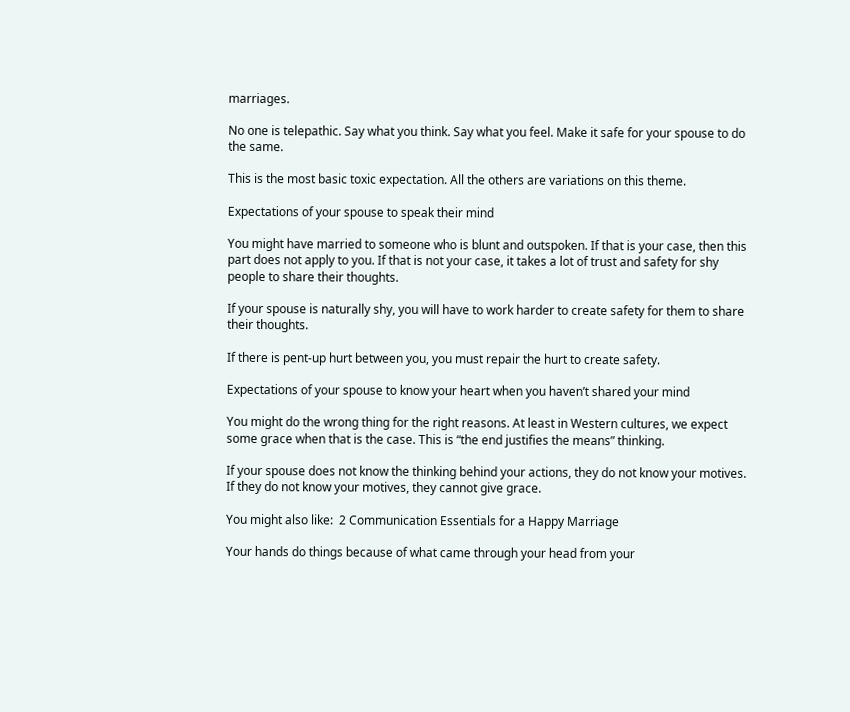marriages.

No one is telepathic. Say what you think. Say what you feel. Make it safe for your spouse to do the same.

This is the most basic toxic expectation. All the others are variations on this theme.

Expectations of your spouse to speak their mind

You might have married to someone who is blunt and outspoken. If that is your case, then this part does not apply to you. If that is not your case, it takes a lot of trust and safety for shy people to share their thoughts.

If your spouse is naturally shy, you will have to work harder to create safety for them to share their thoughts.

If there is pent-up hurt between you, you must repair the hurt to create safety.

Expectations of your spouse to know your heart when you haven’t shared your mind

You might do the wrong thing for the right reasons. At least in Western cultures, we expect some grace when that is the case. This is “the end justifies the means” thinking.

If your spouse does not know the thinking behind your actions, they do not know your motives. If they do not know your motives, they cannot give grace.

You might also like:  2 Communication Essentials for a Happy Marriage

Your hands do things because of what came through your head from your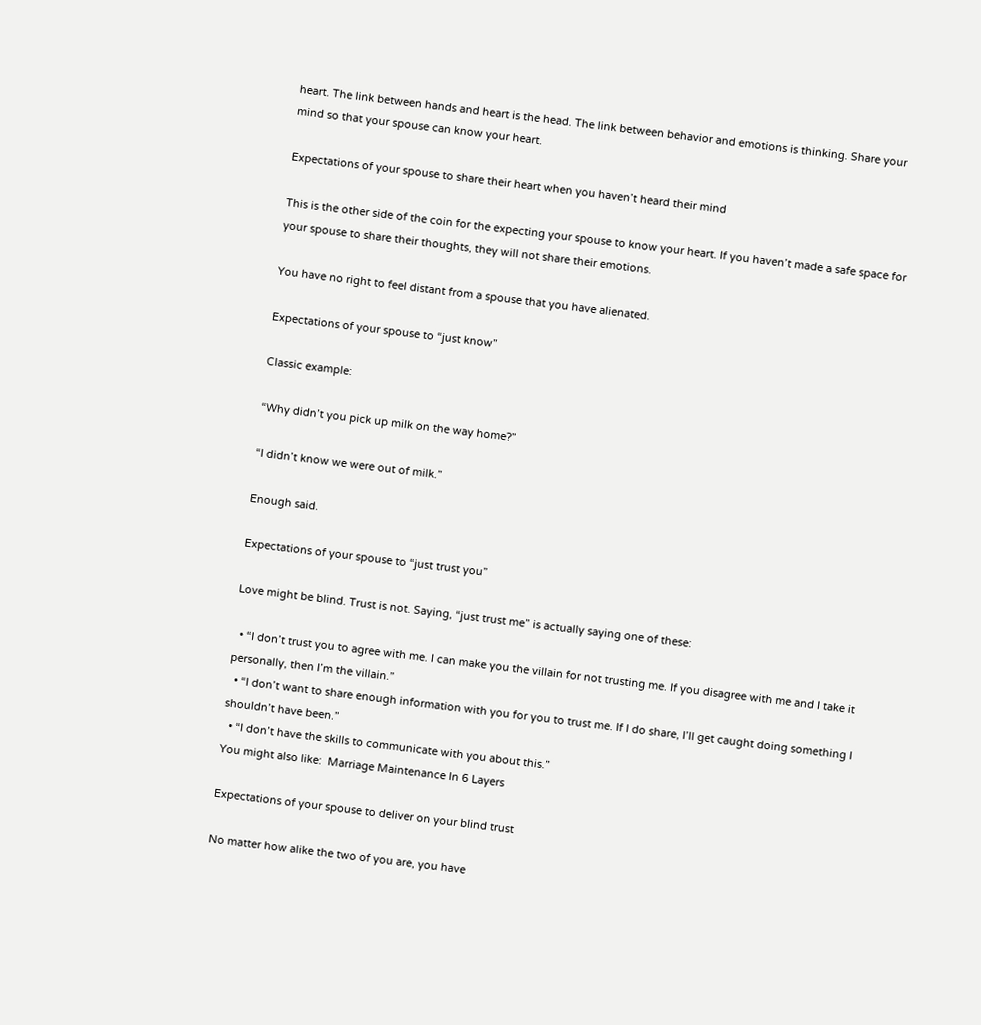heart. The link between hands and heart is the head. The link between behavior and emotions is thinking. Share your mind so that your spouse can know your heart.

Expectations of your spouse to share their heart when you haven’t heard their mind

This is the other side of the coin for the expecting your spouse to know your heart. If you haven’t made a safe space for your spouse to share their thoughts, they will not share their emotions.

You have no right to feel distant from a spouse that you have alienated.

Expectations of your spouse to “just know”

Classic example:

“Why didn’t you pick up milk on the way home?”

“I didn’t know we were out of milk.”

Enough said.

Expectations of your spouse to “just trust you”

Love might be blind. Trust is not. Saying, “just trust me” is actually saying one of these:

  • “I don’t trust you to agree with me. I can make you the villain for not trusting me. If you disagree with me and I take it personally, then I’m the villain.”
  • “I don’t want to share enough information with you for you to trust me. If I do share, I’ll get caught doing something I shouldn’t have been.”
  • “I don’t have the skills to communicate with you about this.”
You might also like:  Marriage Maintenance In 6 Layers

Expectations of your spouse to deliver on your blind trust

No matter how alike the two of you are, you have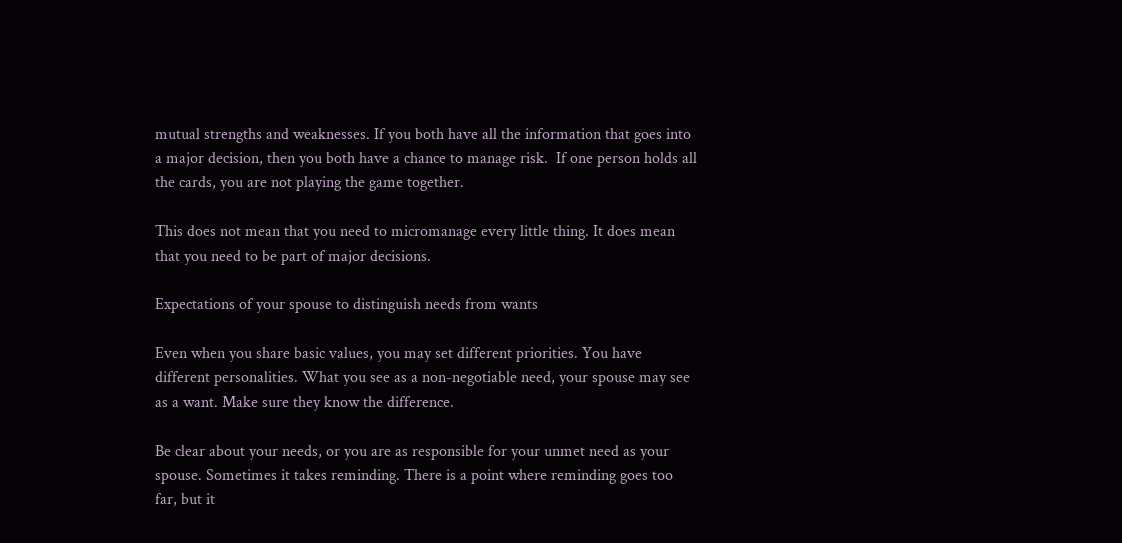mutual strengths and weaknesses. If you both have all the information that goes into a major decision, then you both have a chance to manage risk.  If one person holds all the cards, you are not playing the game together.

This does not mean that you need to micromanage every little thing. It does mean that you need to be part of major decisions.

Expectations of your spouse to distinguish needs from wants

Even when you share basic values, you may set different priorities. You have different personalities. What you see as a non-negotiable need, your spouse may see as a want. Make sure they know the difference.

Be clear about your needs, or you are as responsible for your unmet need as your spouse. Sometimes it takes reminding. There is a point where reminding goes too far, but it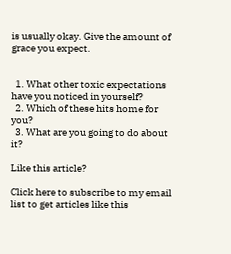is usually okay. Give the amount of grace you expect.


  1. What other toxic expectations have you noticed in yourself?
  2. Which of these hits home for you?
  3. What are you going to do about it?

Like this article?

Click here to subscribe to my email list to get articles like this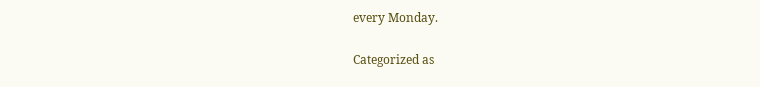every Monday.

Categorized as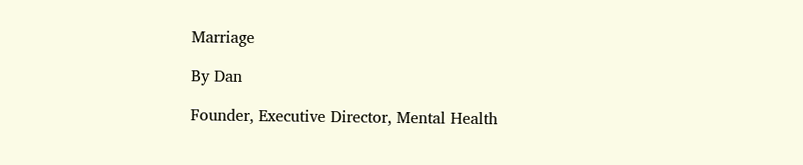Marriage

By Dan

Founder, Executive Director, Mental Health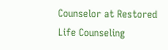Counselor at Restored Life Counseling